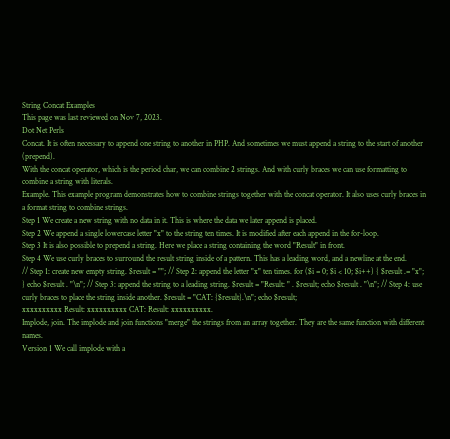String Concat Examples
This page was last reviewed on Nov 7, 2023.
Dot Net Perls
Concat. It is often necessary to append one string to another in PHP. And sometimes we must append a string to the start of another (prepend).
With the concat operator, which is the period char, we can combine 2 strings. And with curly braces we can use formatting to combine a string with literals.
Example. This example program demonstrates how to combine strings together with the concat operator. It also uses curly braces in a format string to combine strings.
Step 1 We create a new string with no data in it. This is where the data we later append is placed.
Step 2 We append a single lowercase letter "x" to the string ten times. It is modified after each append in the for-loop.
Step 3 It is also possible to prepend a string. Here we place a string containing the word "Result" in front.
Step 4 We use curly braces to surround the result string inside of a pattern. This has a leading word, and a newline at the end.
// Step 1: create new empty string. $result = ""; // Step 2: append the letter "x" ten times. for ($i = 0; $i < 10; $i++) { $result .= "x"; } echo $result . "\n"; // Step 3: append the string to a leading string. $result = "Result: " . $result; echo $result . "\n"; // Step 4: use curly braces to place the string inside another. $result = "CAT: {$result}.\n"; echo $result;
xxxxxxxxxx Result: xxxxxxxxxx CAT: Result: xxxxxxxxxx.
Implode, join. The implode and join functions "merge" the strings from an array together. They are the same function with different names.
Version 1 We call implode with a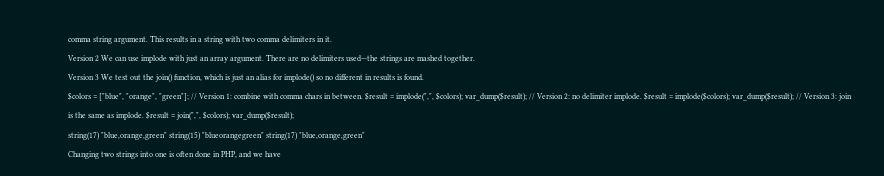comma string argument. This results in a string with two comma delimiters in it.
Version 2 We can use implode with just an array argument. There are no delimiters used—the strings are mashed together.
Version 3 We test out the join() function, which is just an alias for implode() so no different in results is found.
$colors = ["blue", "orange", "green"]; // Version 1: combine with comma chars in between. $result = implode(",", $colors); var_dump($result); // Version 2: no delimiter implode. $result = implode($colors); var_dump($result); // Version 3: join is the same as implode. $result = join(",", $colors); var_dump($result);
string(17) "blue,orange,green" string(15) "blueorangegreen" string(17) "blue,orange,green"
Changing two strings into one is often done in PHP, and we have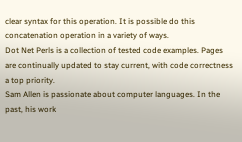clear syntax for this operation. It is possible do this concatenation operation in a variety of ways.
Dot Net Perls is a collection of tested code examples. Pages are continually updated to stay current, with code correctness a top priority.
Sam Allen is passionate about computer languages. In the past, his work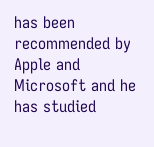has been recommended by Apple and Microsoft and he has studied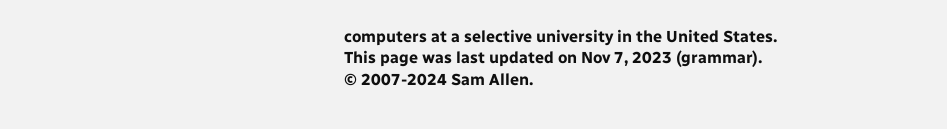computers at a selective university in the United States.
This page was last updated on Nov 7, 2023 (grammar).
© 2007-2024 Sam Allen.